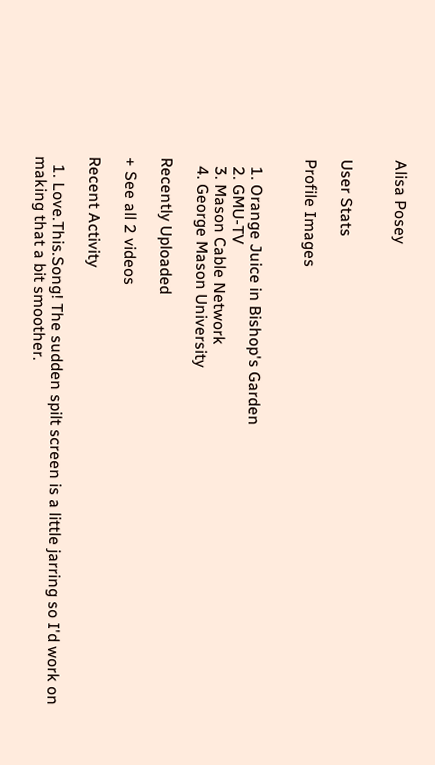Alisa Posey


User Stats

Profile Images


  1. Orange Juice in Bishop's Garden
  2. GMU-TV
  3. Mason Cable Network
  4. George Mason University

Recently Uploaded

+ See all 2 videos

Recent Activity

  1. Love.This.Song! The sudden spilt screen is a little jarring so I'd work on making that a bit smoother.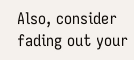Also, consider fading out your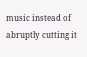music instead of abruptly cutting it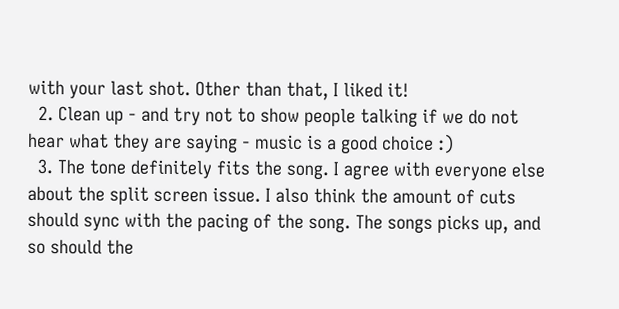with your last shot. Other than that, I liked it!
  2. Clean up - and try not to show people talking if we do not hear what they are saying - music is a good choice :)
  3. The tone definitely fits the song. I agree with everyone else about the split screen issue. I also think the amount of cuts should sync with the pacing of the song. The songs picks up, and so should the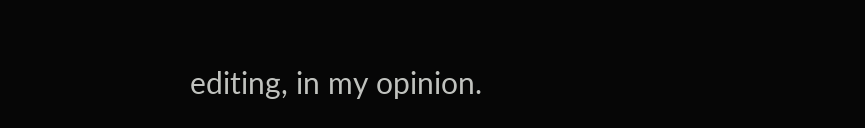editing, in my opinion.